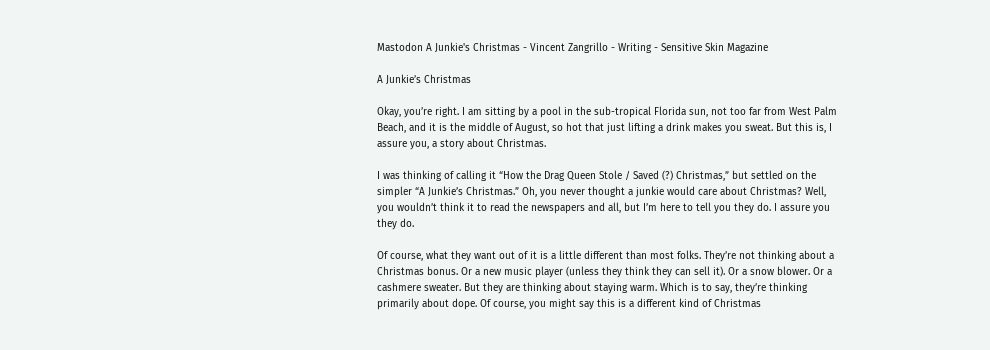Mastodon A Junkie's Christmas - Vincent Zangrillo - Writing - Sensitive Skin Magazine

A Junkie’s Christmas

Okay, you’re right. I am sitting by a pool in the sub-tropical Florida sun, not too far from West Palm Beach, and it is the middle of August, so hot that just lifting a drink makes you sweat. But this is, I assure you, a story about Christmas.

I was thinking of calling it “How the Drag Queen Stole / Saved (?) Christmas,” but settled on the simpler “A Junkie’s Christmas.” Oh, you never thought a junkie would care about Christmas? Well, you wouldn’t think it to read the newspapers and all, but I’m here to tell you they do. I assure you they do.

Of course, what they want out of it is a little different than most folks. They’re not thinking about a Christmas bonus. Or a new music player (unless they think they can sell it). Or a snow blower. Or a cashmere sweater. But they are thinking about staying warm. Which is to say, they’re thinking primarily about dope. Of course, you might say this is a different kind of Christmas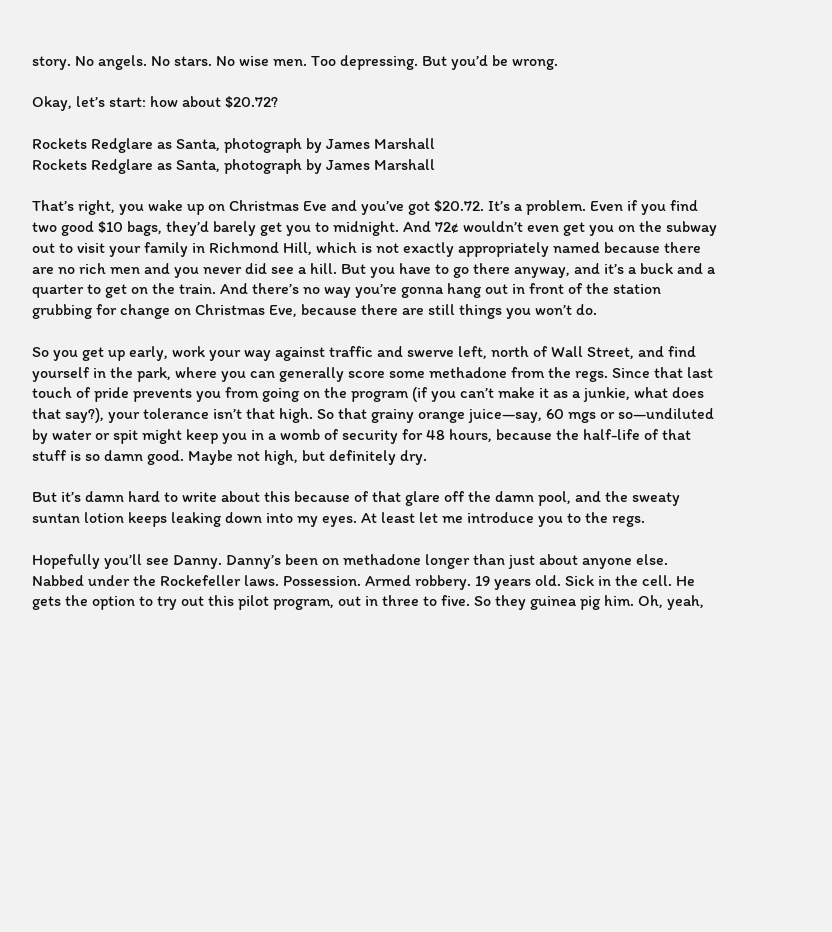story. No angels. No stars. No wise men. Too depressing. But you’d be wrong.

Okay, let’s start: how about $20.72?

Rockets Redglare as Santa, photograph by James Marshall
Rockets Redglare as Santa, photograph by James Marshall

That’s right, you wake up on Christmas Eve and you’ve got $20.72. It’s a problem. Even if you find two good $10 bags, they’d barely get you to midnight. And 72¢ wouldn’t even get you on the subway out to visit your family in Richmond Hill, which is not exactly appropriately named because there are no rich men and you never did see a hill. But you have to go there anyway, and it’s a buck and a quarter to get on the train. And there’s no way you’re gonna hang out in front of the station grubbing for change on Christmas Eve, because there are still things you won’t do.

So you get up early, work your way against traffic and swerve left, north of Wall Street, and find yourself in the park, where you can generally score some methadone from the regs. Since that last touch of pride prevents you from going on the program (if you can’t make it as a junkie, what does that say?), your tolerance isn’t that high. So that grainy orange juice—say, 60 mgs or so—undiluted by water or spit might keep you in a womb of security for 48 hours, because the half-life of that stuff is so damn good. Maybe not high, but definitely dry.

But it’s damn hard to write about this because of that glare off the damn pool, and the sweaty suntan lotion keeps leaking down into my eyes. At least let me introduce you to the regs.

Hopefully you’ll see Danny. Danny’s been on methadone longer than just about anyone else. Nabbed under the Rockefeller laws. Possession. Armed robbery. 19 years old. Sick in the cell. He gets the option to try out this pilot program, out in three to five. So they guinea pig him. Oh, yeah,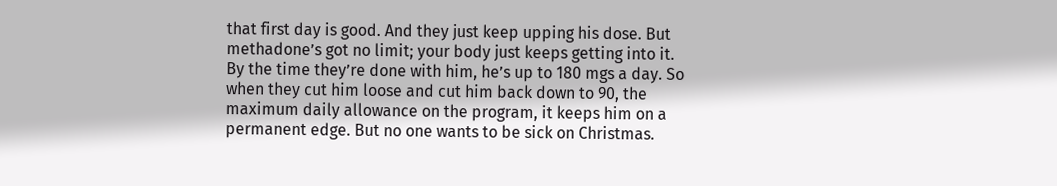that first day is good. And they just keep upping his dose. But methadone’s got no limit; your body just keeps getting into it. By the time they’re done with him, he’s up to 180 mgs a day. So when they cut him loose and cut him back down to 90, the maximum daily allowance on the program, it keeps him on a permanent edge. But no one wants to be sick on Christmas.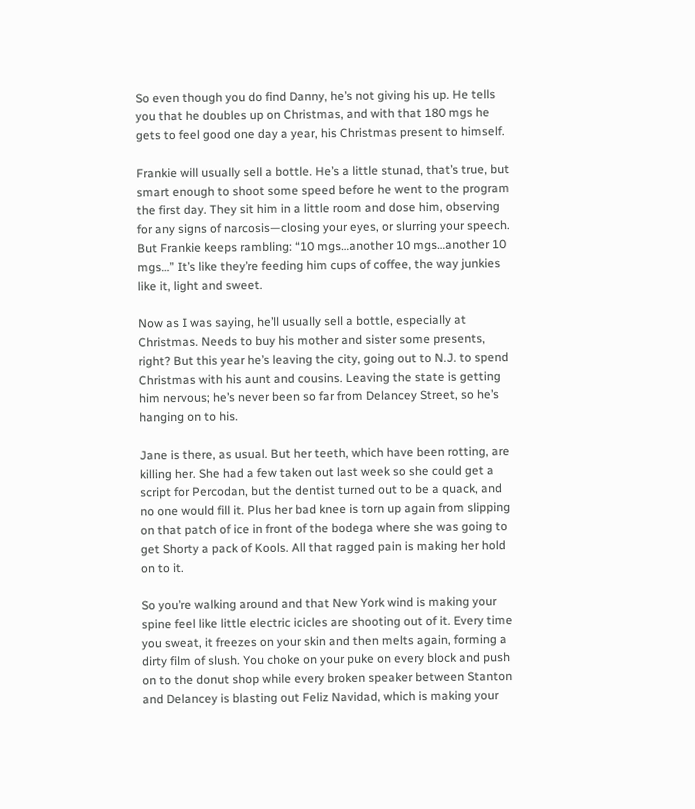So even though you do find Danny, he’s not giving his up. He tells you that he doubles up on Christmas, and with that 180 mgs he gets to feel good one day a year, his Christmas present to himself.

Frankie will usually sell a bottle. He’s a little stunad, that’s true, but smart enough to shoot some speed before he went to the program the first day. They sit him in a little room and dose him, observing for any signs of narcosis—closing your eyes, or slurring your speech. But Frankie keeps rambling: “10 mgs…another 10 mgs…another 10 mgs…” It’s like they’re feeding him cups of coffee, the way junkies like it, light and sweet.

Now as I was saying, he’ll usually sell a bottle, especially at Christmas. Needs to buy his mother and sister some presents, right? But this year he’s leaving the city, going out to N.J. to spend Christmas with his aunt and cousins. Leaving the state is getting him nervous; he’s never been so far from Delancey Street, so he’s hanging on to his.

Jane is there, as usual. But her teeth, which have been rotting, are killing her. She had a few taken out last week so she could get a script for Percodan, but the dentist turned out to be a quack, and no one would fill it. Plus her bad knee is torn up again from slipping on that patch of ice in front of the bodega where she was going to get Shorty a pack of Kools. All that ragged pain is making her hold on to it.

So you’re walking around and that New York wind is making your spine feel like little electric icicles are shooting out of it. Every time you sweat, it freezes on your skin and then melts again, forming a dirty film of slush. You choke on your puke on every block and push on to the donut shop while every broken speaker between Stanton and Delancey is blasting out Feliz Navidad, which is making your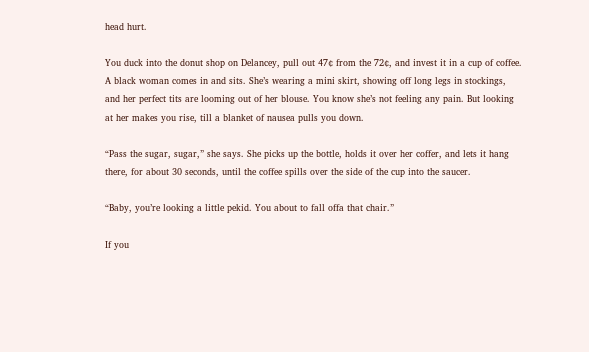head hurt.

You duck into the donut shop on Delancey, pull out 47¢ from the 72¢, and invest it in a cup of coffee. A black woman comes in and sits. She’s wearing a mini skirt, showing off long legs in stockings, and her perfect tits are looming out of her blouse. You know she’s not feeling any pain. But looking at her makes you rise, till a blanket of nausea pulls you down.

“Pass the sugar, sugar,” she says. She picks up the bottle, holds it over her coffer, and lets it hang there, for about 30 seconds, until the coffee spills over the side of the cup into the saucer.

“Baby, you’re looking a little pekid. You about to fall offa that chair.”

If you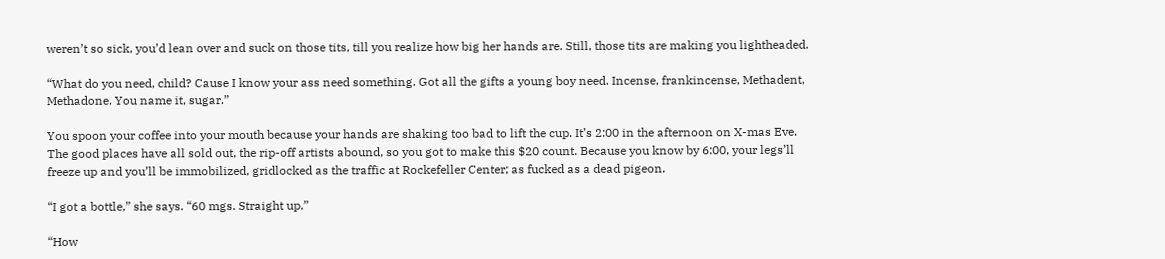weren’t so sick, you’d lean over and suck on those tits, till you realize how big her hands are. Still, those tits are making you lightheaded.

“What do you need, child? Cause I know your ass need something. Got all the gifts a young boy need. Incense, frankincense, Methadent, Methadone. You name it, sugar.”

You spoon your coffee into your mouth because your hands are shaking too bad to lift the cup. It’s 2:00 in the afternoon on X-mas Eve. The good places have all sold out, the rip-off artists abound, so you got to make this $20 count. Because you know by 6:00, your legs’ll freeze up and you’ll be immobilized, gridlocked as the traffic at Rockefeller Center; as fucked as a dead pigeon.

“I got a bottle,” she says. “60 mgs. Straight up.”

“How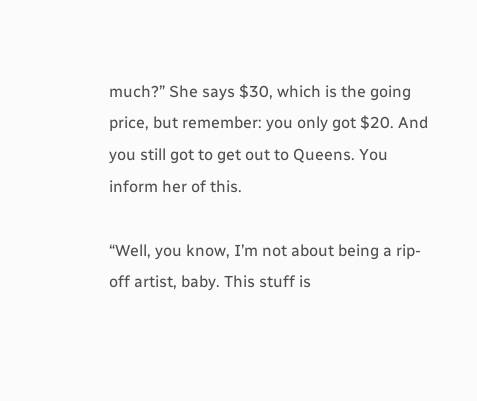much?” She says $30, which is the going price, but remember: you only got $20. And you still got to get out to Queens. You inform her of this.

“Well, you know, I’m not about being a rip-off artist, baby. This stuff is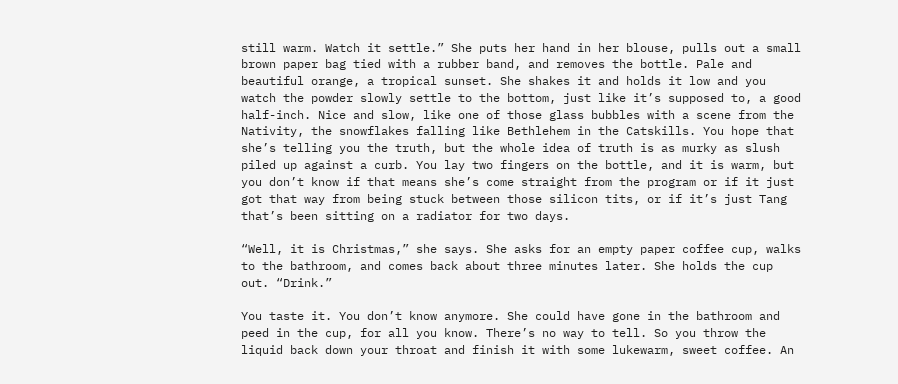still warm. Watch it settle.” She puts her hand in her blouse, pulls out a small brown paper bag tied with a rubber band, and removes the bottle. Pale and beautiful orange, a tropical sunset. She shakes it and holds it low and you watch the powder slowly settle to the bottom, just like it’s supposed to, a good half-inch. Nice and slow, like one of those glass bubbles with a scene from the Nativity, the snowflakes falling like Bethlehem in the Catskills. You hope that she’s telling you the truth, but the whole idea of truth is as murky as slush piled up against a curb. You lay two fingers on the bottle, and it is warm, but you don’t know if that means she’s come straight from the program or if it just got that way from being stuck between those silicon tits, or if it’s just Tang that’s been sitting on a radiator for two days.

“Well, it is Christmas,” she says. She asks for an empty paper coffee cup, walks to the bathroom, and comes back about three minutes later. She holds the cup out. “Drink.”

You taste it. You don’t know anymore. She could have gone in the bathroom and peed in the cup, for all you know. There’s no way to tell. So you throw the liquid back down your throat and finish it with some lukewarm, sweet coffee. An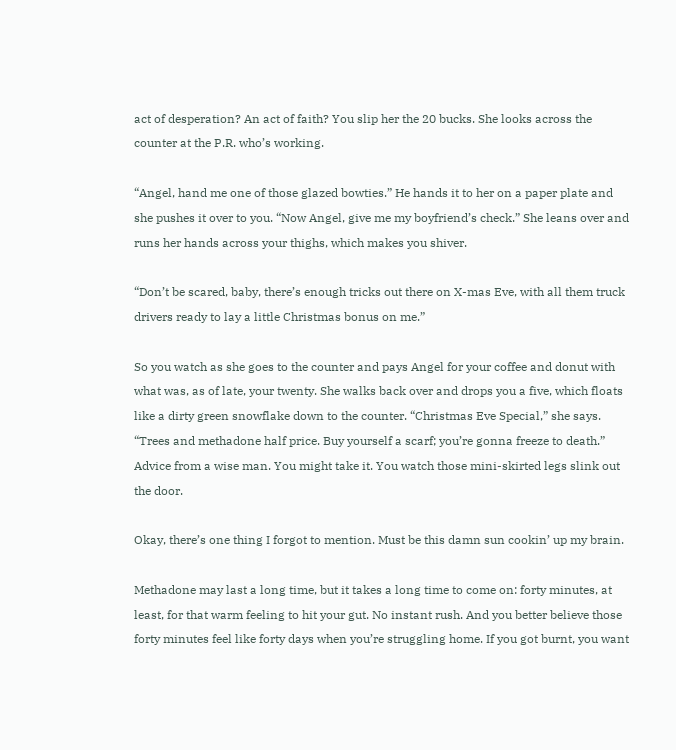act of desperation? An act of faith? You slip her the 20 bucks. She looks across the counter at the P.R. who’s working.

“Angel, hand me one of those glazed bowties.” He hands it to her on a paper plate and she pushes it over to you. “Now Angel, give me my boyfriend’s check.” She leans over and runs her hands across your thighs, which makes you shiver.

“Don’t be scared, baby, there’s enough tricks out there on X-mas Eve, with all them truck drivers ready to lay a little Christmas bonus on me.”

So you watch as she goes to the counter and pays Angel for your coffee and donut with what was, as of late, your twenty. She walks back over and drops you a five, which floats like a dirty green snowflake down to the counter. “Christmas Eve Special,” she says. “Trees and methadone half price. Buy yourself a scarf; you’re gonna freeze to death.” Advice from a wise man. You might take it. You watch those mini-skirted legs slink out the door.

Okay, there’s one thing I forgot to mention. Must be this damn sun cookin’ up my brain.

Methadone may last a long time, but it takes a long time to come on: forty minutes, at least, for that warm feeling to hit your gut. No instant rush. And you better believe those forty minutes feel like forty days when you’re struggling home. If you got burnt, you want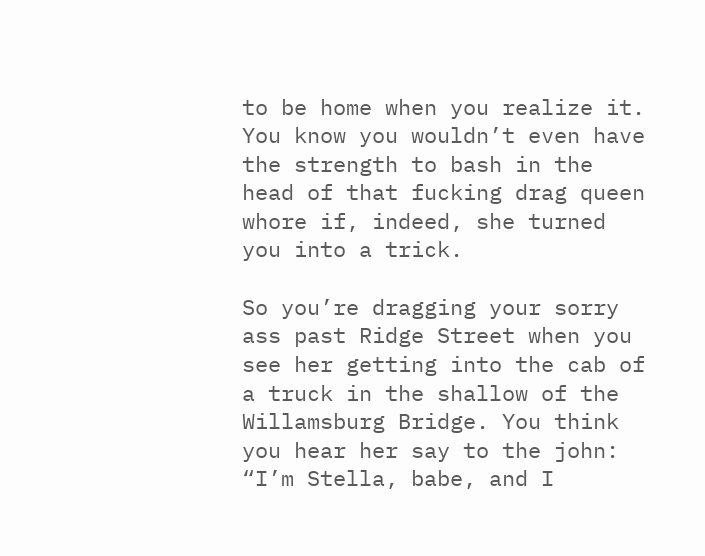to be home when you realize it. You know you wouldn’t even have the strength to bash in the head of that fucking drag queen whore if, indeed, she turned you into a trick.

So you’re dragging your sorry ass past Ridge Street when you see her getting into the cab of a truck in the shallow of the Willamsburg Bridge. You think you hear her say to the john: “I’m Stella, babe, and I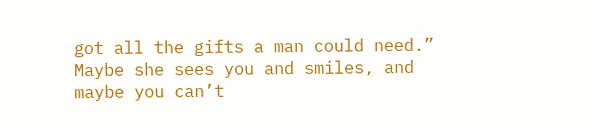got all the gifts a man could need.” Maybe she sees you and smiles, and maybe you can’t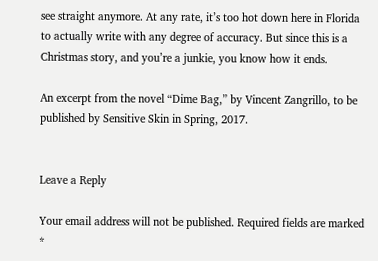see straight anymore. At any rate, it’s too hot down here in Florida to actually write with any degree of accuracy. But since this is a Christmas story, and you’re a junkie, you know how it ends.

An excerpt from the novel “Dime Bag,” by Vincent Zangrillo, to be published by Sensitive Skin in Spring, 2017.


Leave a Reply

Your email address will not be published. Required fields are marked *